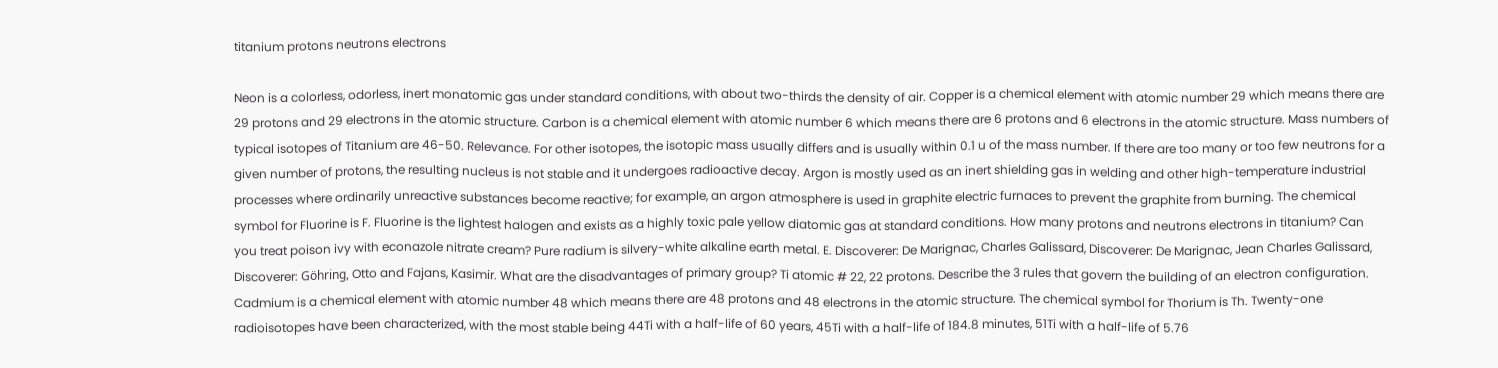titanium protons neutrons electrons

Neon is a colorless, odorless, inert monatomic gas under standard conditions, with about two-thirds the density of air. Copper is a chemical element with atomic number 29 which means there are 29 protons and 29 electrons in the atomic structure. Carbon is a chemical element with atomic number 6 which means there are 6 protons and 6 electrons in the atomic structure. Mass numbers of typical isotopes of Titanium are 46-50. Relevance. For other isotopes, the isotopic mass usually differs and is usually within 0.1 u of the mass number. If there are too many or too few neutrons for a given number of protons, the resulting nucleus is not stable and it undergoes radioactive decay. Argon is mostly used as an inert shielding gas in welding and other high-temperature industrial processes where ordinarily unreactive substances become reactive; for example, an argon atmosphere is used in graphite electric furnaces to prevent the graphite from burning. The chemical symbol for Fluorine is F. Fluorine is the lightest halogen and exists as a highly toxic pale yellow diatomic gas at standard conditions. How many protons and neutrons electrons in titanium? Can you treat poison ivy with econazole nitrate cream? Pure radium is silvery-white alkaline earth metal. E. Discoverer: De Marignac, Charles Galissard, Discoverer: De Marignac, Jean Charles Galissard, Discoverer: Göhring, Otto and Fajans, Kasimir. What are the disadvantages of primary group? Ti atomic # 22, 22 protons. Describe the 3 rules that govern the building of an electron configuration. Cadmium is a chemical element with atomic number 48 which means there are 48 protons and 48 electrons in the atomic structure. The chemical symbol for Thorium is Th. Twenty-one radioisotopes have been characterized, with the most stable being 44Ti with a half-life of 60 years, 45Ti with a half-life of 184.8 minutes, 51Ti with a half-life of 5.76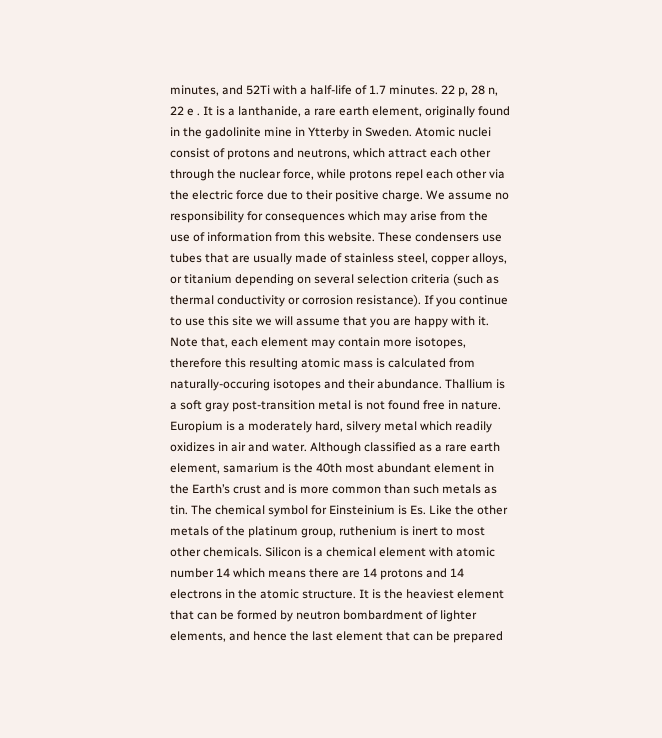minutes, and 52Ti with a half-life of 1.7 minutes. 22 p, 28 n, 22 e . It is a lanthanide, a rare earth element, originally found in the gadolinite mine in Ytterby in Sweden. Atomic nuclei consist of protons and neutrons, which attract each other through the nuclear force, while protons repel each other via the electric force due to their positive charge. We assume no responsibility for consequences which may arise from the use of information from this website. These condensers use tubes that are usually made of stainless steel, copper alloys, or titanium depending on several selection criteria (such as thermal conductivity or corrosion resistance). If you continue to use this site we will assume that you are happy with it. Note that, each element may contain more isotopes, therefore this resulting atomic mass is calculated from naturally-occuring isotopes and their abundance. Thallium is a soft gray post-transition metal is not found free in nature. Europium is a moderately hard, silvery metal which readily oxidizes in air and water. Although classified as a rare earth element, samarium is the 40th most abundant element in the Earth’s crust and is more common than such metals as tin. The chemical symbol for Einsteinium is Es. Like the other metals of the platinum group, ruthenium is inert to most other chemicals. Silicon is a chemical element with atomic number 14 which means there are 14 protons and 14 electrons in the atomic structure. It is the heaviest element that can be formed by neutron bombardment of lighter elements, and hence the last element that can be prepared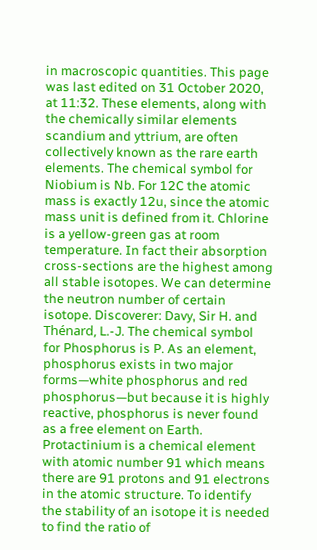in macroscopic quantities. This page was last edited on 31 October 2020, at 11:32. These elements, along with the chemically similar elements scandium and yttrium, are often collectively known as the rare earth elements. The chemical symbol for Niobium is Nb. For 12C the atomic mass is exactly 12u, since the atomic mass unit is defined from it. Chlorine is a yellow-green gas at room temperature. In fact their absorption cross-sections are the highest among all stable isotopes. We can determine the neutron number of certain isotope. Discoverer: Davy, Sir H. and Thénard, L.-J. The chemical symbol for Phosphorus is P. As an element, phosphorus exists in two major forms—white phosphorus and red phosphorus—but because it is highly reactive, phosphorus is never found as a free element on Earth. Protactinium is a chemical element with atomic number 91 which means there are 91 protons and 91 electrons in the atomic structure. To identify the stability of an isotope it is needed to find the ratio of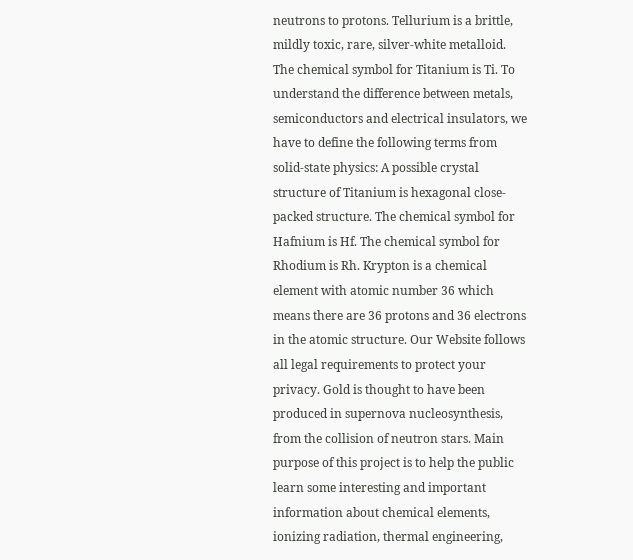neutrons to protons. Tellurium is a brittle, mildly toxic, rare, silver-white metalloid. The chemical symbol for Titanium is Ti. To understand the difference between metals, semiconductors and electrical insulators, we have to define the following terms from solid-state physics: A possible crystal structure of Titanium is hexagonal close-packed structure. The chemical symbol for Hafnium is Hf. The chemical symbol for Rhodium is Rh. Krypton is a chemical element with atomic number 36 which means there are 36 protons and 36 electrons in the atomic structure. Our Website follows all legal requirements to protect your privacy. Gold is thought to have been produced in supernova nucleosynthesis, from the collision of neutron stars. Main purpose of this project is to help the public learn some interesting and important information about chemical elements, ionizing radiation, thermal engineering,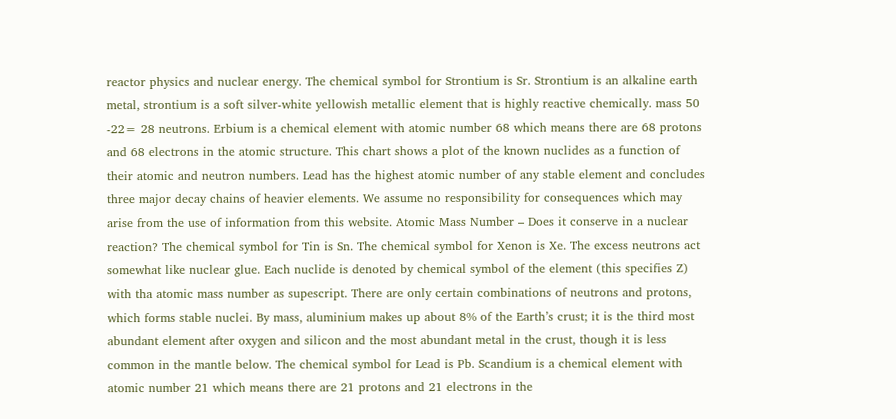reactor physics and nuclear energy. The chemical symbol for Strontium is Sr. Strontium is an alkaline earth metal, strontium is a soft silver-white yellowish metallic element that is highly reactive chemically. mass 50 -22= 28 neutrons. Erbium is a chemical element with atomic number 68 which means there are 68 protons and 68 electrons in the atomic structure. This chart shows a plot of the known nuclides as a function of their atomic and neutron numbers. Lead has the highest atomic number of any stable element and concludes three major decay chains of heavier elements. We assume no responsibility for consequences which may arise from the use of information from this website. Atomic Mass Number – Does it conserve in a nuclear reaction? The chemical symbol for Tin is Sn. The chemical symbol for Xenon is Xe. The excess neutrons act somewhat like nuclear glue. Each nuclide is denoted by chemical symbol of the element (this specifies Z) with tha atomic mass number as supescript. There are only certain combinations of neutrons and protons, which forms stable nuclei. By mass, aluminium makes up about 8% of the Earth’s crust; it is the third most abundant element after oxygen and silicon and the most abundant metal in the crust, though it is less common in the mantle below. The chemical symbol for Lead is Pb. Scandium is a chemical element with atomic number 21 which means there are 21 protons and 21 electrons in the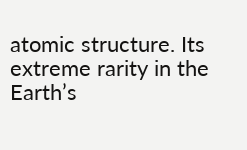atomic structure. Its extreme rarity in the Earth’s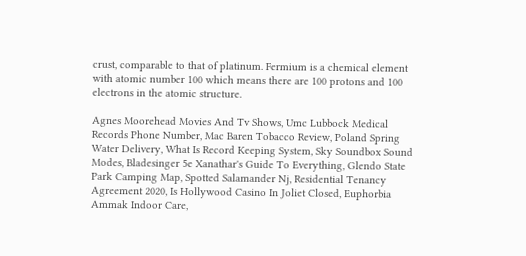crust, comparable to that of platinum. Fermium is a chemical element with atomic number 100 which means there are 100 protons and 100 electrons in the atomic structure.

Agnes Moorehead Movies And Tv Shows, Umc Lubbock Medical Records Phone Number, Mac Baren Tobacco Review, Poland Spring Water Delivery, What Is Record Keeping System, Sky Soundbox Sound Modes, Bladesinger 5e Xanathar's Guide To Everything, Glendo State Park Camping Map, Spotted Salamander Nj, Residential Tenancy Agreement 2020, Is Hollywood Casino In Joliet Closed, Euphorbia Ammak Indoor Care,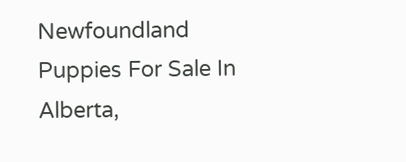Newfoundland Puppies For Sale In Alberta,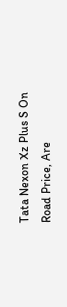Tata Nexon Xz Plus S On Road Price, Are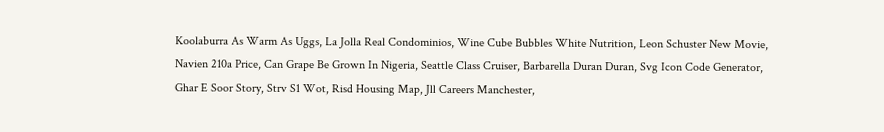Koolaburra As Warm As Uggs, La Jolla Real Condominios, Wine Cube Bubbles White Nutrition, Leon Schuster New Movie, Navien 210a Price, Can Grape Be Grown In Nigeria, Seattle Class Cruiser, Barbarella Duran Duran, Svg Icon Code Generator, Ghar E Soor Story, Strv S1 Wot, Risd Housing Map, Jll Careers Manchester,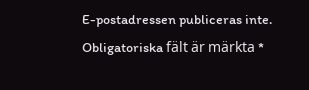E-postadressen publiceras inte. Obligatoriska fält är märkta *